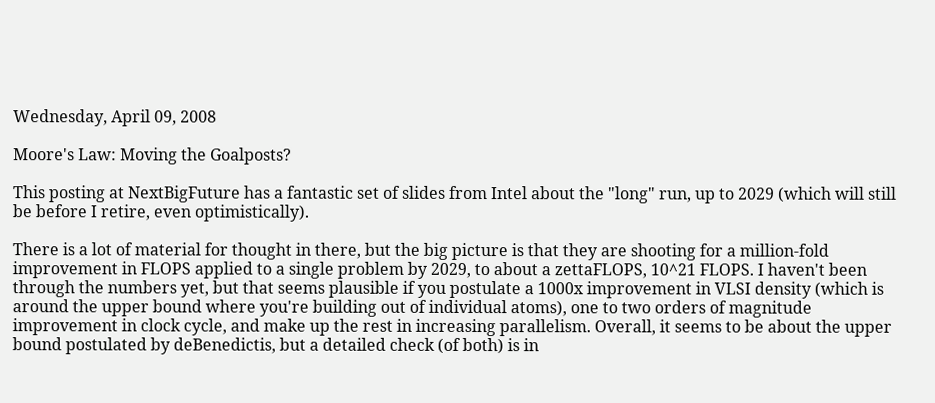Wednesday, April 09, 2008

Moore's Law: Moving the Goalposts?

This posting at NextBigFuture has a fantastic set of slides from Intel about the "long" run, up to 2029 (which will still be before I retire, even optimistically).

There is a lot of material for thought in there, but the big picture is that they are shooting for a million-fold improvement in FLOPS applied to a single problem by 2029, to about a zettaFLOPS, 10^21 FLOPS. I haven't been through the numbers yet, but that seems plausible if you postulate a 1000x improvement in VLSI density (which is around the upper bound where you're building out of individual atoms), one to two orders of magnitude improvement in clock cycle, and make up the rest in increasing parallelism. Overall, it seems to be about the upper bound postulated by deBenedictis, but a detailed check (of both) is in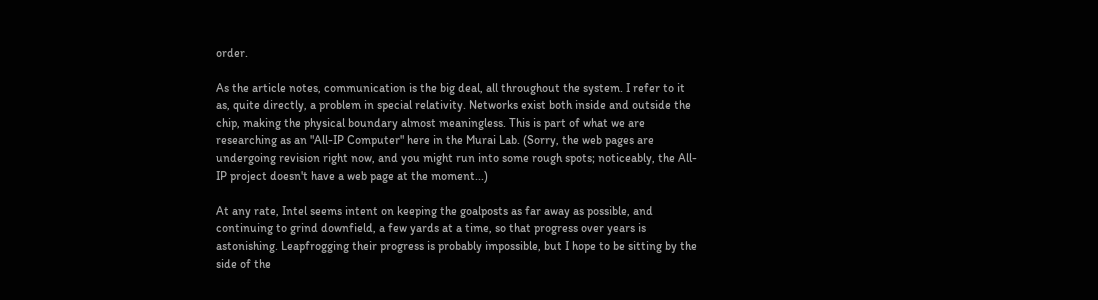order.

As the article notes, communication is the big deal, all throughout the system. I refer to it as, quite directly, a problem in special relativity. Networks exist both inside and outside the chip, making the physical boundary almost meaningless. This is part of what we are researching as an "All-IP Computer" here in the Murai Lab. (Sorry, the web pages are undergoing revision right now, and you might run into some rough spots; noticeably, the All-IP project doesn't have a web page at the moment...)

At any rate, Intel seems intent on keeping the goalposts as far away as possible, and continuing to grind downfield, a few yards at a time, so that progress over years is astonishing. Leapfrogging their progress is probably impossible, but I hope to be sitting by the side of the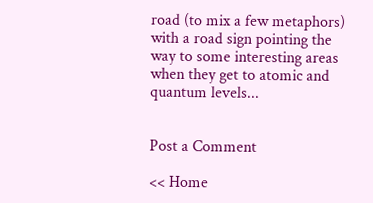road (to mix a few metaphors) with a road sign pointing the way to some interesting areas when they get to atomic and quantum levels...


Post a Comment

<< Home